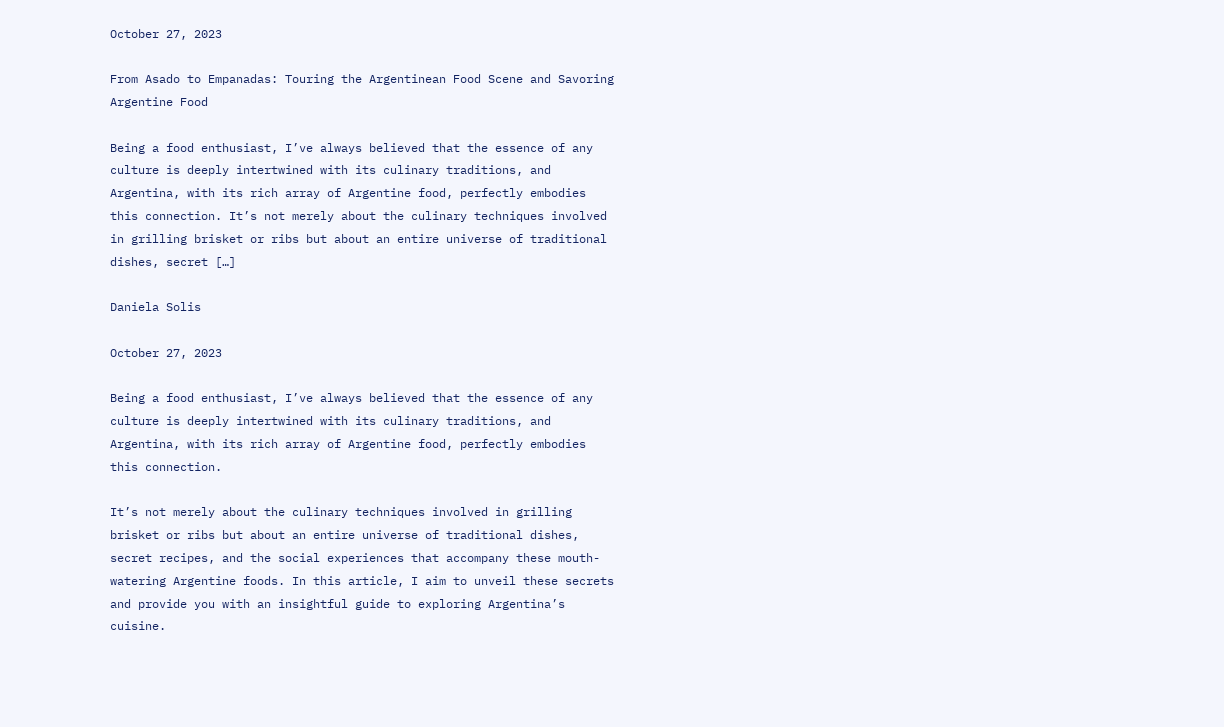October 27, 2023

From Asado to Empanadas: Touring the Argentinean Food Scene and Savoring Argentine Food

Being a food enthusiast, I’ve always believed that the essence of any culture is deeply intertwined with its culinary traditions, and Argentina, with its rich array of Argentine food, perfectly embodies this connection. It’s not merely about the culinary techniques involved in grilling brisket or ribs but about an entire universe of traditional dishes, secret […]

Daniela Solis

October 27, 2023

Being a food enthusiast, I’ve always believed that the essence of any culture is deeply intertwined with its culinary traditions, and Argentina, with its rich array of Argentine food, perfectly embodies this connection.

It’s not merely about the culinary techniques involved in grilling brisket or ribs but about an entire universe of traditional dishes, secret recipes, and the social experiences that accompany these mouth-watering Argentine foods. In this article, I aim to unveil these secrets and provide you with an insightful guide to exploring Argentina’s cuisine.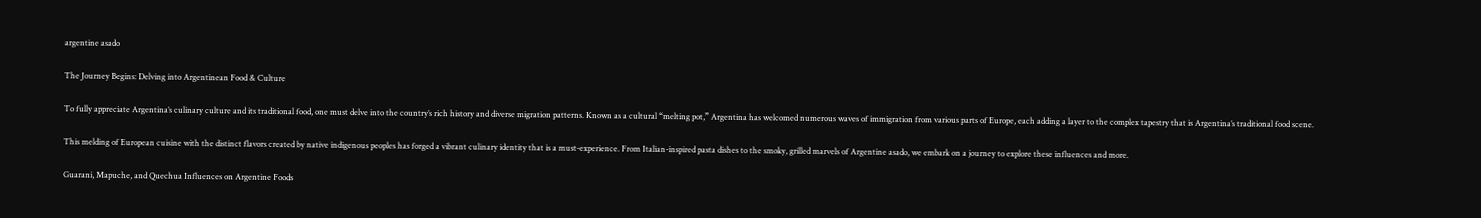argentine asado

The Journey Begins: Delving into Argentinean Food & Culture

To fully appreciate Argentina’s culinary culture and its traditional food, one must delve into the country’s rich history and diverse migration patterns. Known as a cultural “melting pot,” Argentina has welcomed numerous waves of immigration from various parts of Europe, each adding a layer to the complex tapestry that is Argentina’s traditional food scene.

This melding of European cuisine with the distinct flavors created by native indigenous peoples has forged a vibrant culinary identity that is a must-experience. From Italian-inspired pasta dishes to the smoky, grilled marvels of Argentine asado, we embark on a journey to explore these influences and more.

Guarani, Mapuche, and Quechua Influences on Argentine Foods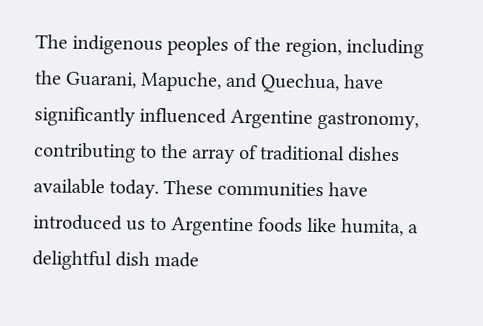The indigenous peoples of the region, including the Guarani, Mapuche, and Quechua, have significantly influenced Argentine gastronomy, contributing to the array of traditional dishes available today. These communities have introduced us to Argentine foods like humita, a delightful dish made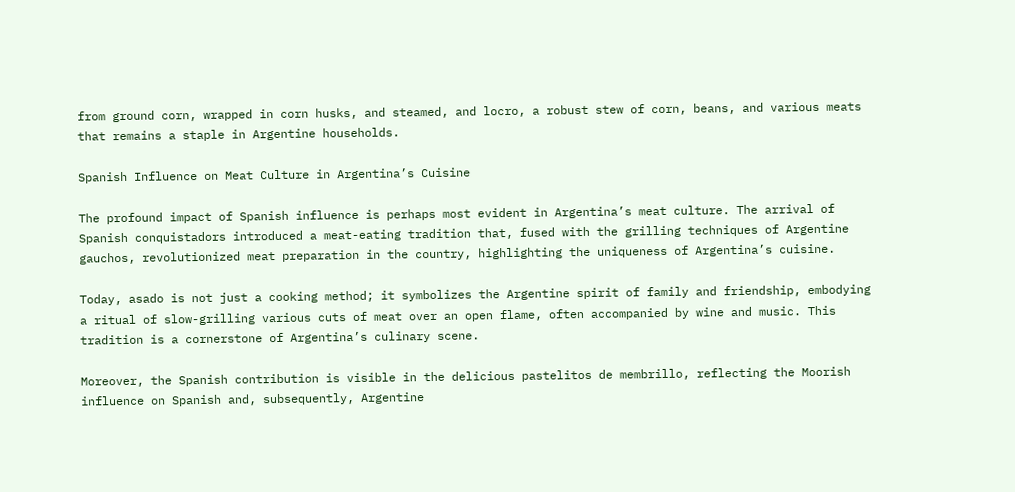from ground corn, wrapped in corn husks, and steamed, and locro, a robust stew of corn, beans, and various meats that remains a staple in Argentine households.

Spanish Influence on Meat Culture in Argentina’s Cuisine

The profound impact of Spanish influence is perhaps most evident in Argentina’s meat culture. The arrival of Spanish conquistadors introduced a meat-eating tradition that, fused with the grilling techniques of Argentine gauchos, revolutionized meat preparation in the country, highlighting the uniqueness of Argentina’s cuisine.

Today, asado is not just a cooking method; it symbolizes the Argentine spirit of family and friendship, embodying a ritual of slow-grilling various cuts of meat over an open flame, often accompanied by wine and music. This tradition is a cornerstone of Argentina’s culinary scene.

Moreover, the Spanish contribution is visible in the delicious pastelitos de membrillo, reflecting the Moorish influence on Spanish and, subsequently, Argentine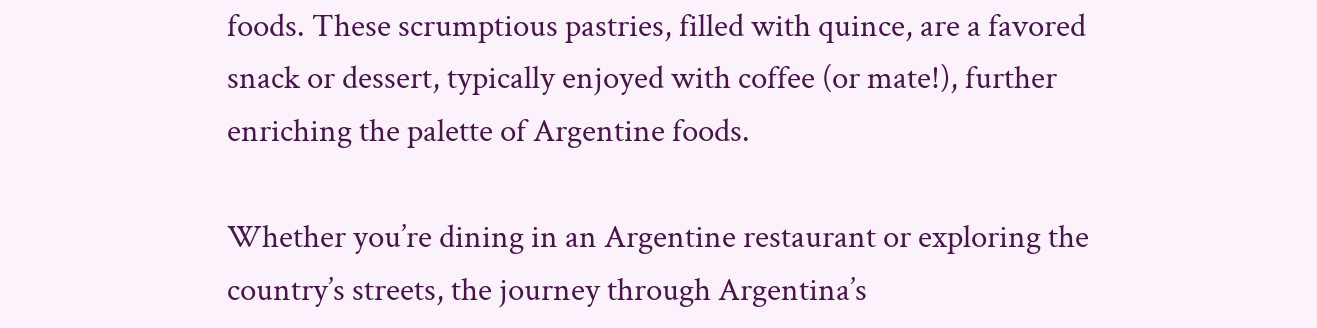foods. These scrumptious pastries, filled with quince, are a favored snack or dessert, typically enjoyed with coffee (or mate!), further enriching the palette of Argentine foods.

Whether you’re dining in an Argentine restaurant or exploring the country’s streets, the journey through Argentina’s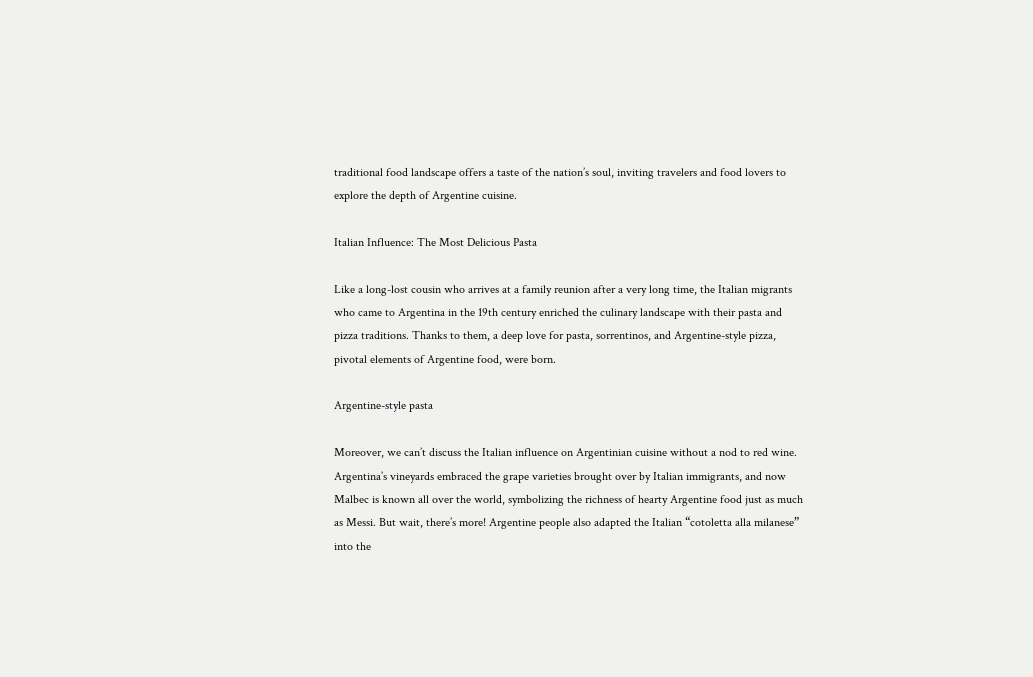traditional food landscape offers a taste of the nation’s soul, inviting travelers and food lovers to explore the depth of Argentine cuisine.

Italian Influence: The Most Delicious Pasta

Like a long-lost cousin who arrives at a family reunion after a very long time, the Italian migrants who came to Argentina in the 19th century enriched the culinary landscape with their pasta and pizza traditions. Thanks to them, a deep love for pasta, sorrentinos, and Argentine-style pizza, pivotal elements of Argentine food, were born.

Argentine-style pasta

Moreover, we can’t discuss the Italian influence on Argentinian cuisine without a nod to red wine. Argentina’s vineyards embraced the grape varieties brought over by Italian immigrants, and now Malbec is known all over the world, symbolizing the richness of hearty Argentine food just as much as Messi. But wait, there’s more! Argentine people also adapted the Italian “cotoletta alla milanese” into the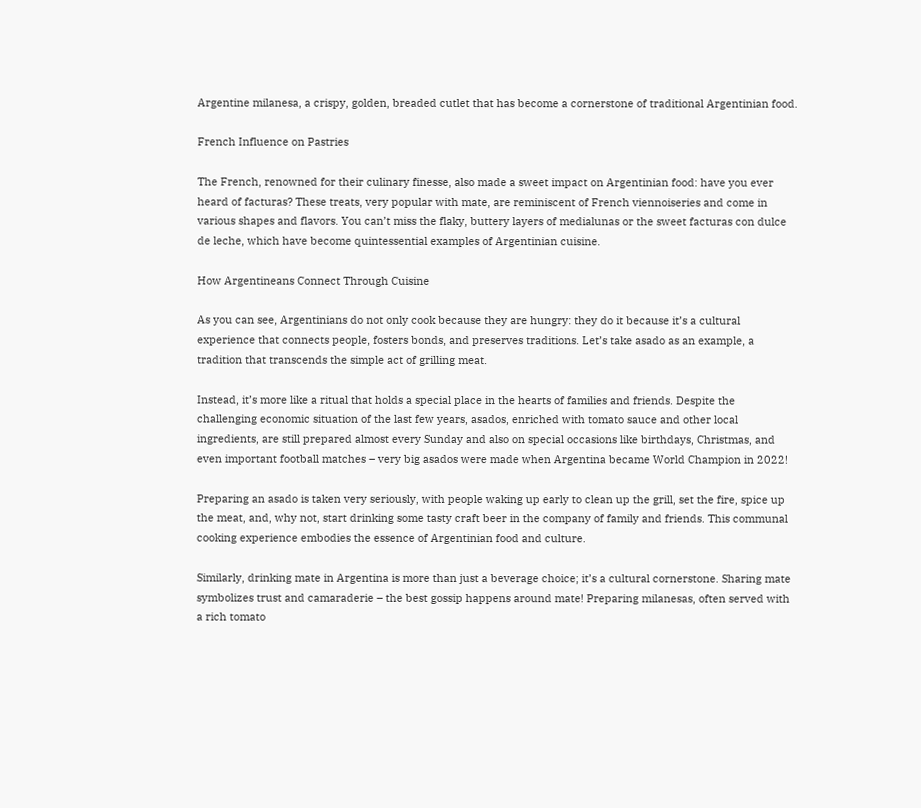Argentine milanesa, a crispy, golden, breaded cutlet that has become a cornerstone of traditional Argentinian food.

French Influence on Pastries

The French, renowned for their culinary finesse, also made a sweet impact on Argentinian food: have you ever heard of facturas? These treats, very popular with mate, are reminiscent of French viennoiseries and come in various shapes and flavors. You can’t miss the flaky, buttery layers of medialunas or the sweet facturas con dulce de leche, which have become quintessential examples of Argentinian cuisine.

How Argentineans Connect Through Cuisine

As you can see, Argentinians do not only cook because they are hungry: they do it because it’s a cultural experience that connects people, fosters bonds, and preserves traditions. Let’s take asado as an example, a tradition that transcends the simple act of grilling meat.

Instead, it’s more like a ritual that holds a special place in the hearts of families and friends. Despite the challenging economic situation of the last few years, asados, enriched with tomato sauce and other local ingredients, are still prepared almost every Sunday and also on special occasions like birthdays, Christmas, and even important football matches – very big asados were made when Argentina became World Champion in 2022!

Preparing an asado is taken very seriously, with people waking up early to clean up the grill, set the fire, spice up the meat, and, why not, start drinking some tasty craft beer in the company of family and friends. This communal cooking experience embodies the essence of Argentinian food and culture.

Similarly, drinking mate in Argentina is more than just a beverage choice; it’s a cultural cornerstone. Sharing mate symbolizes trust and camaraderie – the best gossip happens around mate! Preparing milanesas, often served with a rich tomato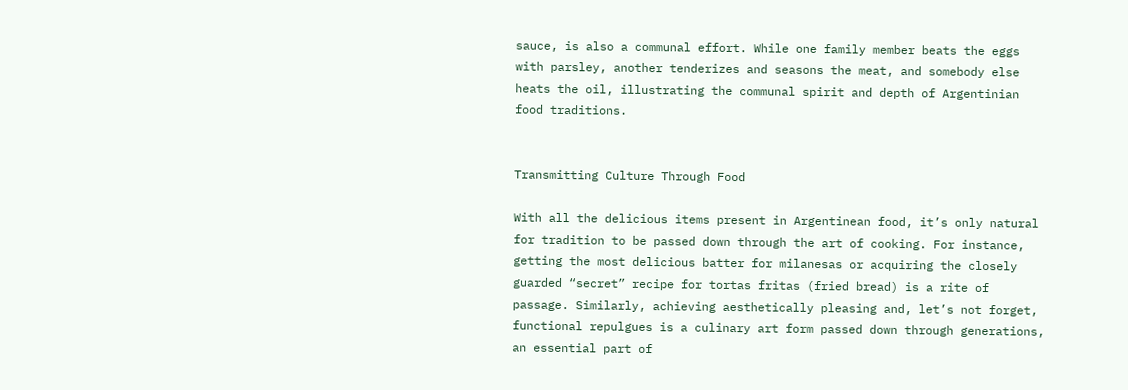sauce, is also a communal effort. While one family member beats the eggs with parsley, another tenderizes and seasons the meat, and somebody else heats the oil, illustrating the communal spirit and depth of Argentinian food traditions.


Transmitting Culture Through Food

With all the delicious items present in Argentinean food, it’s only natural for tradition to be passed down through the art of cooking. For instance, getting the most delicious batter for milanesas or acquiring the closely guarded “secret” recipe for tortas fritas (fried bread) is a rite of passage. Similarly, achieving aesthetically pleasing and, let’s not forget, functional repulgues is a culinary art form passed down through generations, an essential part of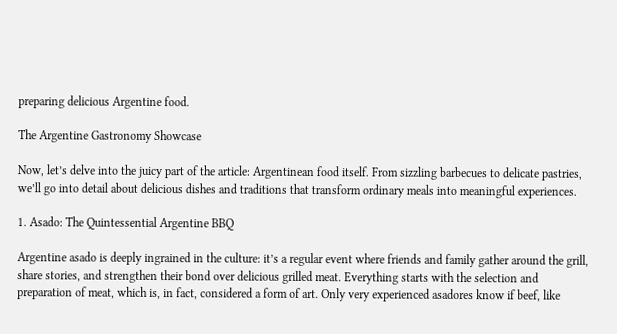preparing delicious Argentine food.

The Argentine Gastronomy Showcase

Now, let’s delve into the juicy part of the article: Argentinean food itself. From sizzling barbecues to delicate pastries, we’ll go into detail about delicious dishes and traditions that transform ordinary meals into meaningful experiences.

1. Asado: The Quintessential Argentine BBQ

Argentine asado is deeply ingrained in the culture: it’s a regular event where friends and family gather around the grill, share stories, and strengthen their bond over delicious grilled meat. Everything starts with the selection and preparation of meat, which is, in fact, considered a form of art. Only very experienced asadores know if beef, like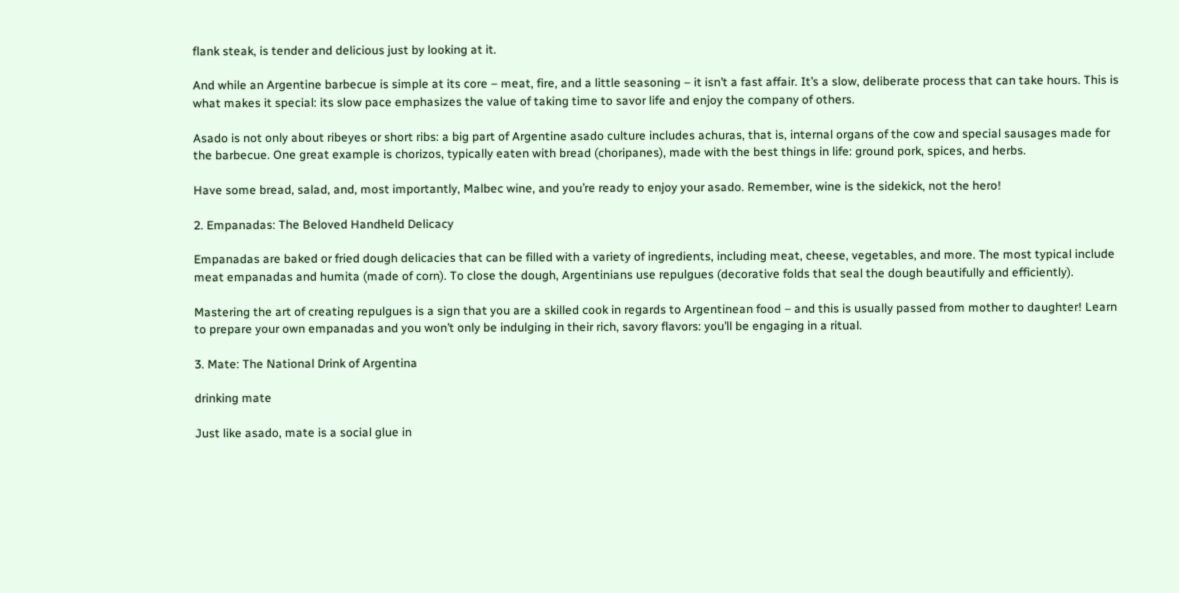flank steak, is tender and delicious just by looking at it.

And while an Argentine barbecue is simple at its core – meat, fire, and a little seasoning – it isn’t a fast affair. It’s a slow, deliberate process that can take hours. This is what makes it special: its slow pace emphasizes the value of taking time to savor life and enjoy the company of others.

Asado is not only about ribeyes or short ribs: a big part of Argentine asado culture includes achuras, that is, internal organs of the cow and special sausages made for the barbecue. One great example is chorizos, typically eaten with bread (choripanes), made with the best things in life: ground pork, spices, and herbs.

Have some bread, salad, and, most importantly, Malbec wine, and you’re ready to enjoy your asado. Remember, wine is the sidekick, not the hero!

2. Empanadas: The Beloved Handheld Delicacy

Empanadas are baked or fried dough delicacies that can be filled with a variety of ingredients, including meat, cheese, vegetables, and more. The most typical include meat empanadas and humita (made of corn). To close the dough, Argentinians use repulgues (decorative folds that seal the dough beautifully and efficiently).

Mastering the art of creating repulgues is a sign that you are a skilled cook in regards to Argentinean food – and this is usually passed from mother to daughter! Learn to prepare your own empanadas and you won’t only be indulging in their rich, savory flavors: you’ll be engaging in a ritual.

3. Mate: The National Drink of Argentina

drinking mate

Just like asado, mate is a social glue in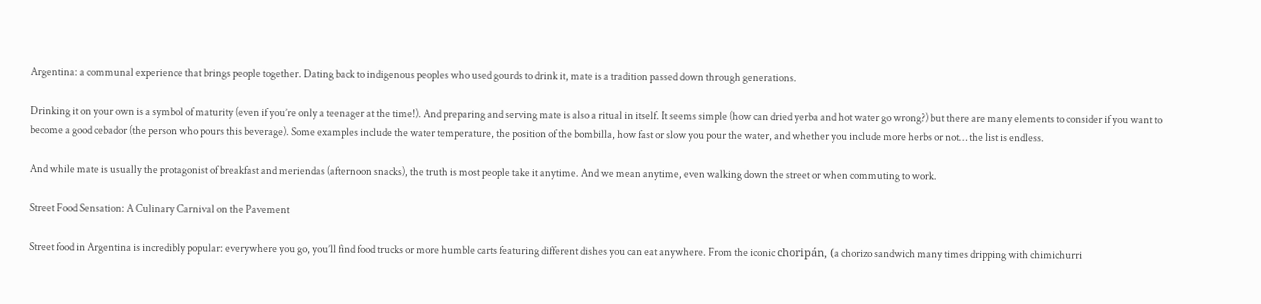Argentina: a communal experience that brings people together. Dating back to indigenous peoples who used gourds to drink it, mate is a tradition passed down through generations.

Drinking it on your own is a symbol of maturity (even if you’re only a teenager at the time!). And preparing and serving mate is also a ritual in itself. It seems simple (how can dried yerba and hot water go wrong?) but there are many elements to consider if you want to become a good cebador (the person who pours this beverage). Some examples include the water temperature, the position of the bombilla, how fast or slow you pour the water, and whether you include more herbs or not… the list is endless.

And while mate is usually the protagonist of breakfast and meriendas (afternoon snacks), the truth is most people take it anytime. And we mean anytime, even walking down the street or when commuting to work.

Street Food Sensation: A Culinary Carnival on the Pavement

Street food in Argentina is incredibly popular: everywhere you go, you’ll find food trucks or more humble carts featuring different dishes you can eat anywhere. From the iconic choripán, (a chorizo sandwich many times dripping with chimichurri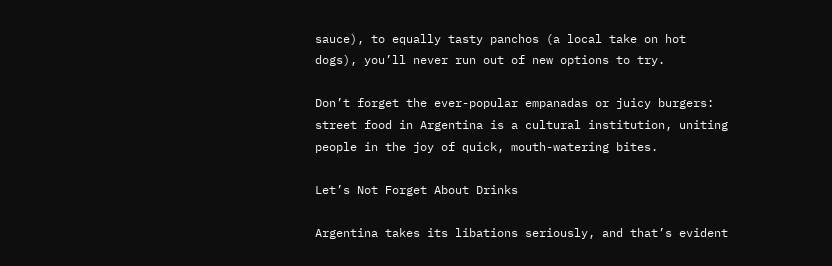sauce), to equally tasty panchos (a local take on hot dogs), you’ll never run out of new options to try.

Don’t forget the ever-popular empanadas or juicy burgers: street food in Argentina is a cultural institution, uniting people in the joy of quick, mouth-watering bites.

Let’s Not Forget About Drinks

Argentina takes its libations seriously, and that’s evident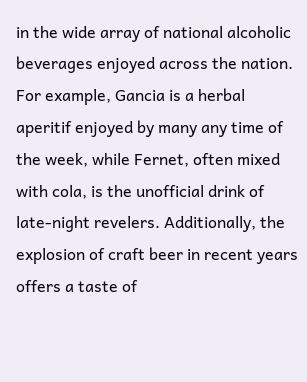in the wide array of national alcoholic beverages enjoyed across the nation. For example, Gancia is a herbal aperitif enjoyed by many any time of the week, while Fernet, often mixed with cola, is the unofficial drink of late-night revelers. Additionally, the explosion of craft beer in recent years offers a taste of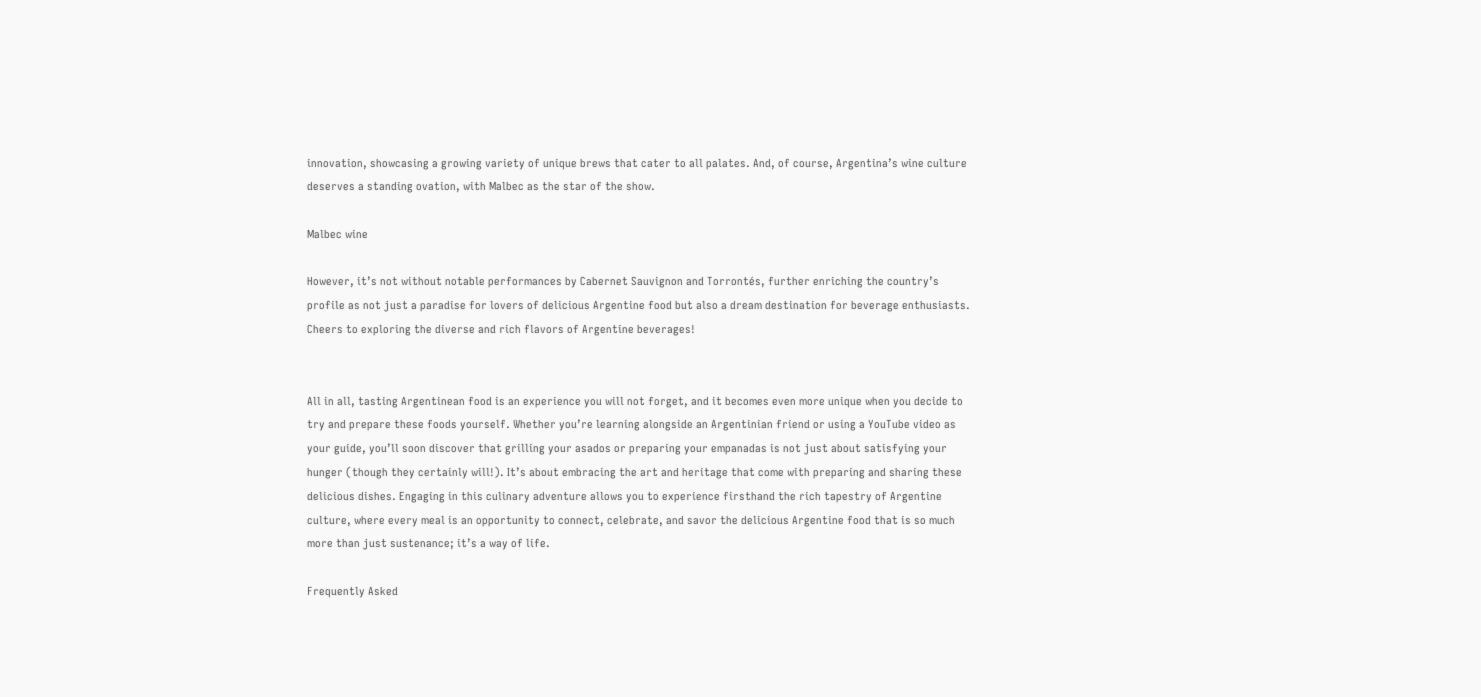innovation, showcasing a growing variety of unique brews that cater to all palates. And, of course, Argentina’s wine culture deserves a standing ovation, with Malbec as the star of the show.

Malbec wine

However, it’s not without notable performances by Cabernet Sauvignon and Torrontés, further enriching the country’s profile as not just a paradise for lovers of delicious Argentine food but also a dream destination for beverage enthusiasts. Cheers to exploring the diverse and rich flavors of Argentine beverages!


All in all, tasting Argentinean food is an experience you will not forget, and it becomes even more unique when you decide to try and prepare these foods yourself. Whether you’re learning alongside an Argentinian friend or using a YouTube video as your guide, you’ll soon discover that grilling your asados or preparing your empanadas is not just about satisfying your hunger (though they certainly will!). It’s about embracing the art and heritage that come with preparing and sharing these delicious dishes. Engaging in this culinary adventure allows you to experience firsthand the rich tapestry of Argentine culture, where every meal is an opportunity to connect, celebrate, and savor the delicious Argentine food that is so much more than just sustenance; it’s a way of life.

Frequently Asked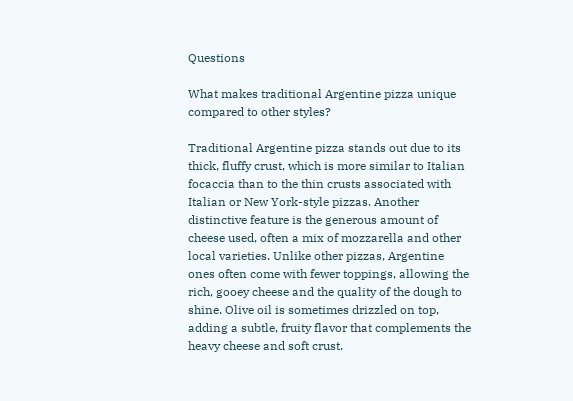Questions

What makes traditional Argentine pizza unique compared to other styles?

Traditional Argentine pizza stands out due to its thick, fluffy crust, which is more similar to Italian focaccia than to the thin crusts associated with Italian or New York-style pizzas. Another distinctive feature is the generous amount of cheese used, often a mix of mozzarella and other local varieties. Unlike other pizzas, Argentine ones often come with fewer toppings, allowing the rich, gooey cheese and the quality of the dough to shine. Olive oil is sometimes drizzled on top, adding a subtle, fruity flavor that complements the heavy cheese and soft crust.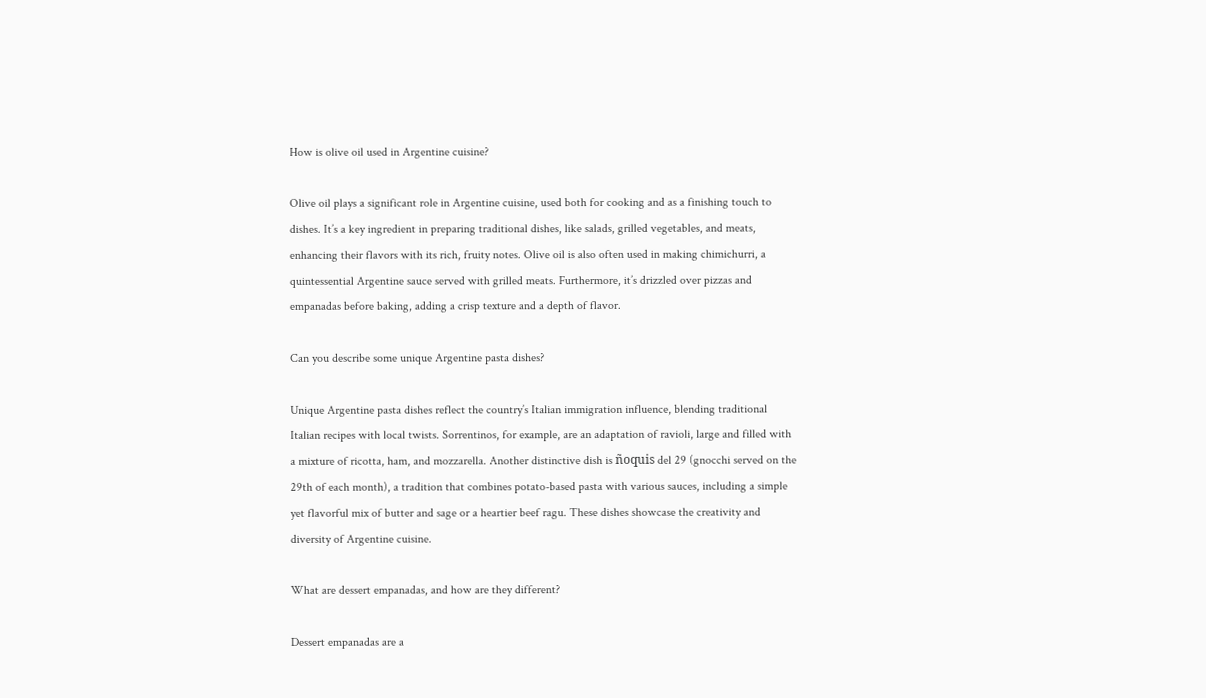How is olive oil used in Argentine cuisine?

Olive oil plays a significant role in Argentine cuisine, used both for cooking and as a finishing touch to dishes. It’s a key ingredient in preparing traditional dishes, like salads, grilled vegetables, and meats, enhancing their flavors with its rich, fruity notes. Olive oil is also often used in making chimichurri, a quintessential Argentine sauce served with grilled meats. Furthermore, it’s drizzled over pizzas and empanadas before baking, adding a crisp texture and a depth of flavor.

Can you describe some unique Argentine pasta dishes?

Unique Argentine pasta dishes reflect the country’s Italian immigration influence, blending traditional Italian recipes with local twists. Sorrentinos, for example, are an adaptation of ravioli, large and filled with a mixture of ricotta, ham, and mozzarella. Another distinctive dish is ñoquis del 29 (gnocchi served on the 29th of each month), a tradition that combines potato-based pasta with various sauces, including a simple yet flavorful mix of butter and sage or a heartier beef ragu. These dishes showcase the creativity and diversity of Argentine cuisine.

What are dessert empanadas, and how are they different?

Dessert empanadas are a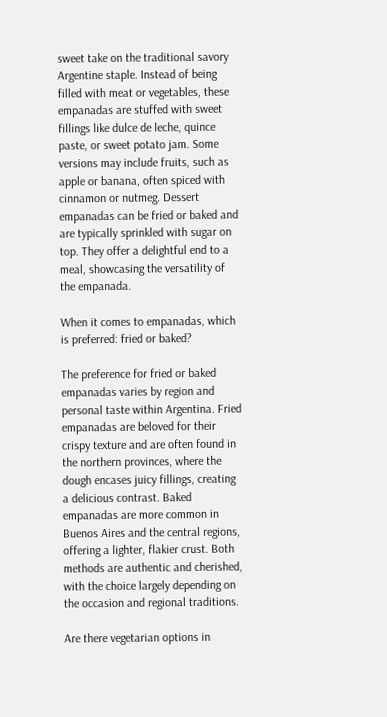sweet take on the traditional savory Argentine staple. Instead of being filled with meat or vegetables, these empanadas are stuffed with sweet fillings like dulce de leche, quince paste, or sweet potato jam. Some versions may include fruits, such as apple or banana, often spiced with cinnamon or nutmeg. Dessert empanadas can be fried or baked and are typically sprinkled with sugar on top. They offer a delightful end to a meal, showcasing the versatility of the empanada.

When it comes to empanadas, which is preferred: fried or baked?

The preference for fried or baked empanadas varies by region and personal taste within Argentina. Fried empanadas are beloved for their crispy texture and are often found in the northern provinces, where the dough encases juicy fillings, creating a delicious contrast. Baked empanadas are more common in Buenos Aires and the central regions, offering a lighter, flakier crust. Both methods are authentic and cherished, with the choice largely depending on the occasion and regional traditions.

Are there vegetarian options in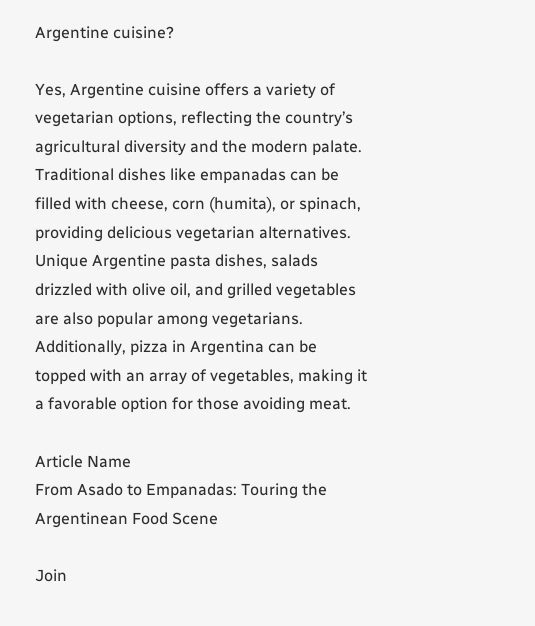Argentine cuisine?

Yes, Argentine cuisine offers a variety of vegetarian options, reflecting the country’s agricultural diversity and the modern palate. Traditional dishes like empanadas can be filled with cheese, corn (humita), or spinach, providing delicious vegetarian alternatives. Unique Argentine pasta dishes, salads drizzled with olive oil, and grilled vegetables are also popular among vegetarians. Additionally, pizza in Argentina can be topped with an array of vegetables, making it a favorable option for those avoiding meat.

Article Name
From Asado to Empanadas: Touring the Argentinean Food Scene

Join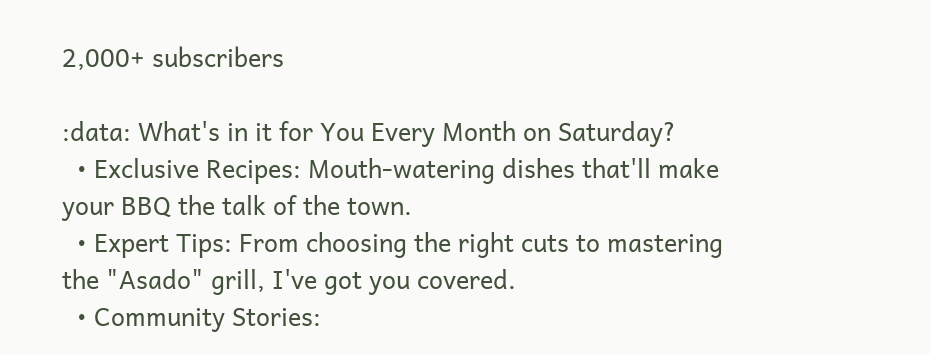2,000+ subscribers

:data: What's in it for You Every Month on Saturday?
  • Exclusive Recipes: Mouth-watering dishes that'll make your BBQ the talk of the town.
  • Expert Tips: From choosing the right cuts to mastering the "Asado" grill, I've got you covered.
  • Community Stories: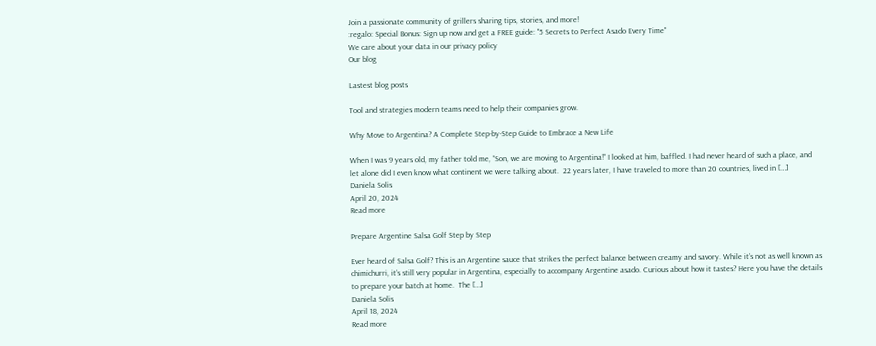Join a passionate community of grillers sharing tips, stories, and more!
:regalo: Special Bonus: Sign up now and get a FREE guide: "5 Secrets to Perfect Asado Every Time"
We care about your data in our privacy policy
Our blog

Lastest blog posts

Tool and strategies modern teams need to help their companies grow.

Why Move to Argentina? A Complete Step-by-Step Guide to Embrace a New Life

When I was 9 years old, my father told me, “Son, we are moving to Argentina!” I looked at him, baffled. I had never heard of such a place, and let alone did I even know what continent we were talking about.  22 years later, I have traveled to more than 20 countries, lived in […]
Daniela Solis
April 20, 2024
Read more

Prepare Argentine Salsa Golf Step by Step

Ever heard of Salsa Golf? This is an Argentine sauce that strikes the perfect balance between creamy and savory. While it’s not as well known as chimichurri, it’s still very popular in Argentina, especially to accompany Argentine asado. Curious about how it tastes? Here you have the details to prepare your batch at home.  The […]
Daniela Solis
April 18, 2024
Read more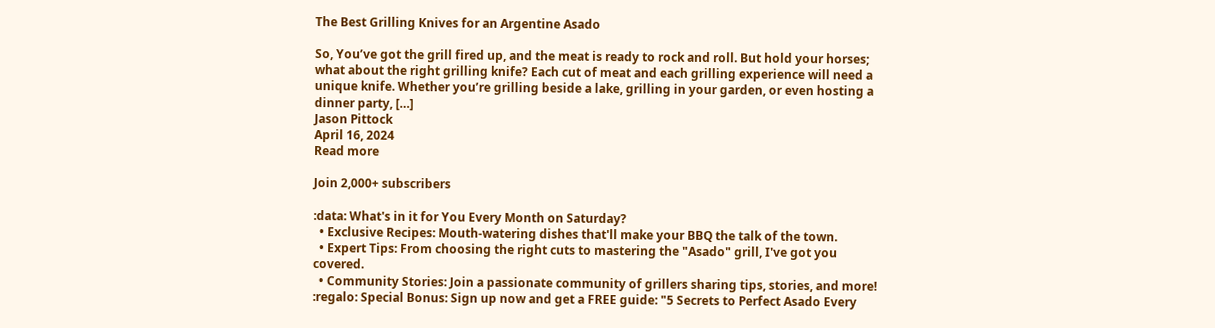The Best Grilling Knives for an Argentine Asado

So, You’ve got the grill fired up, and the meat is ready to rock and roll. But hold your horses; what about the right grilling knife? Each cut of meat and each grilling experience will need a unique knife. Whether you’re grilling beside a lake, grilling in your garden, or even hosting a dinner party, […]
Jason Pittock
April 16, 2024
Read more

Join 2,000+ subscribers

:data: What's in it for You Every Month on Saturday?
  • Exclusive Recipes: Mouth-watering dishes that'll make your BBQ the talk of the town.
  • Expert Tips: From choosing the right cuts to mastering the "Asado" grill, I've got you covered.
  • Community Stories: Join a passionate community of grillers sharing tips, stories, and more!
:regalo: Special Bonus: Sign up now and get a FREE guide: "5 Secrets to Perfect Asado Every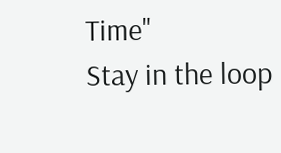Time"
Stay in the loop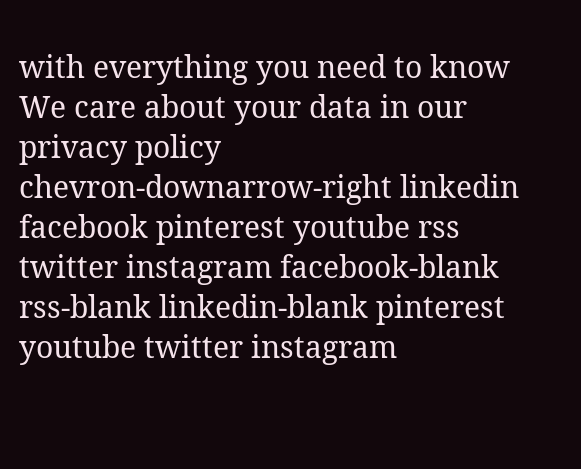with everything you need to know
We care about your data in our privacy policy
chevron-downarrow-right linkedin facebook pinterest youtube rss twitter instagram facebook-blank rss-blank linkedin-blank pinterest youtube twitter instagram